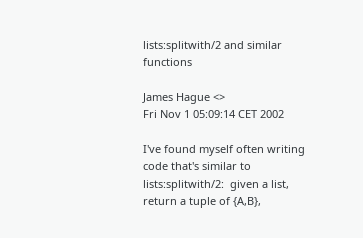lists:splitwith/2 and similar functions

James Hague <>
Fri Nov 1 05:09:14 CET 2002

I've found myself often writing code that's similar to
lists:splitwith/2:  given a list, return a tuple of {A,B},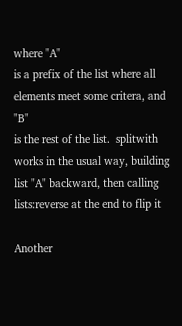where "A"
is a prefix of the list where all elements meet some critera, and "B"
is the rest of the list.  splitwith works in the usual way, building
list "A" backward, then calling lists:reverse at the end to flip it

Another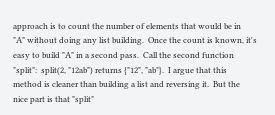approach is to count the number of elements that would be in
"A" without doing any list building.  Once the count is known, it's
easy to build "A" in a second pass.  Call the second function
"split":  split(2, "12ab") returns {"12", "ab"}.  I argue that this
method is cleaner than building a list and reversing it.  But the
nice part is that "split"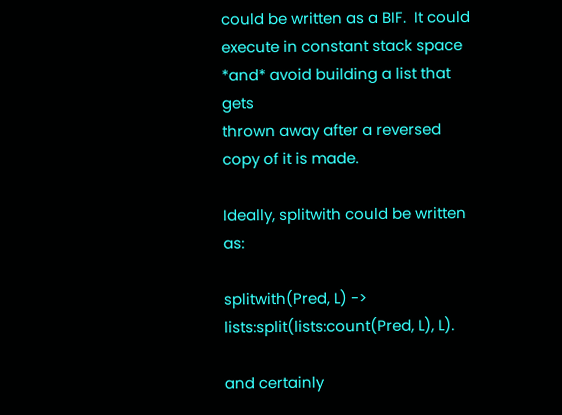could be written as a BIF.  It could
execute in constant stack space *and* avoid building a list that gets
thrown away after a reversed copy of it is made.

Ideally, splitwith could be written as:

splitwith(Pred, L) -> lists:split(lists:count(Pred, L), L).

and certainly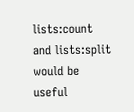lists:count and lists:split would be useful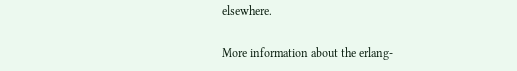elsewhere.

More information about the erlang-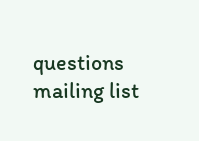questions mailing list